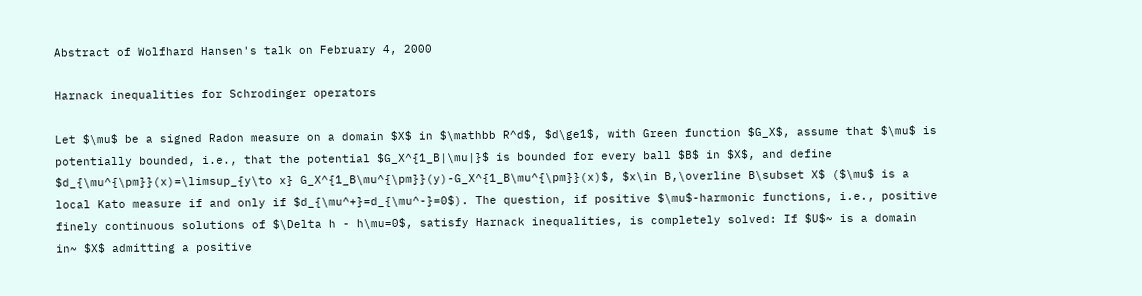Abstract of Wolfhard Hansen's talk on February 4, 2000

Harnack inequalities for Schrodinger operators

Let $\mu$ be a signed Radon measure on a domain $X$ in $\mathbb R^d$, $d\ge1$, with Green function $G_X$, assume that $\mu$ is potentially bounded, i.e., that the potential $G_X^{1_B|\mu|}$ is bounded for every ball $B$ in $X$, and define $d_{\mu^{\pm}}(x)=\limsup_{y\to x} G_X^{1_B\mu^{\pm}}(y)-G_X^{1_B\mu^{\pm}}(x)$, $x\in B,\overline B\subset X$ ($\mu$ is a local Kato measure if and only if $d_{\mu^+}=d_{\mu^-}=0$). The question, if positive $\mu$-harmonic functions, i.e., positive finely continuous solutions of $\Delta h - h\mu=0$, satisfy Harnack inequalities, is completely solved: If $U$~ is a domain in~ $X$ admitting a positive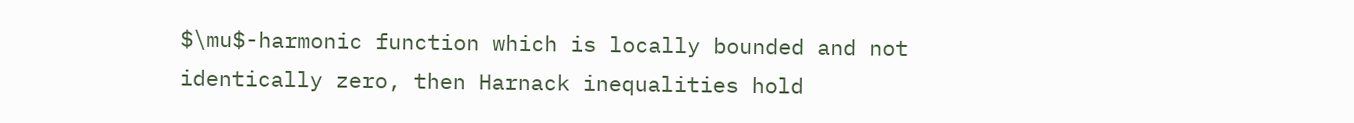$\mu$-harmonic function which is locally bounded and not identically zero, then Harnack inequalities hold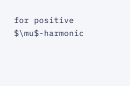for positive $\mu$-harmonic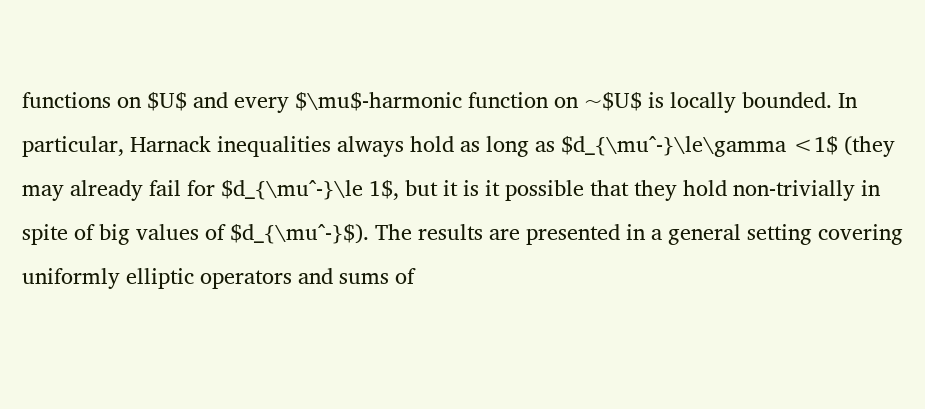functions on $U$ and every $\mu$-harmonic function on ~$U$ is locally bounded. In particular, Harnack inequalities always hold as long as $d_{\mu^-}\le\gamma <1$ (they may already fail for $d_{\mu^-}\le 1$, but it is it possible that they hold non-trivially in spite of big values of $d_{\mu^-}$). The results are presented in a general setting covering uniformly elliptic operators and sums of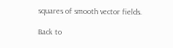squares of smooth vector fields.

Back to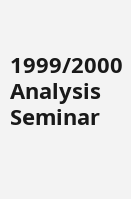1999/2000 Analysis Seminar